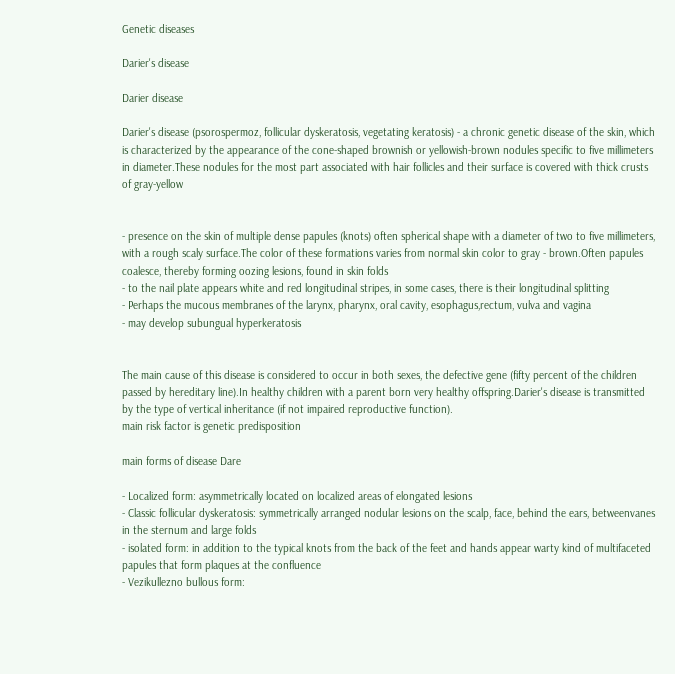Genetic diseases

Darier's disease

Darier disease

Darier's disease (psorospermoz, follicular dyskeratosis, vegetating keratosis) - a chronic genetic disease of the skin, which is characterized by the appearance of the cone-shaped brownish or yellowish-brown nodules specific to five millimeters in diameter.These nodules for the most part associated with hair follicles and their surface is covered with thick crusts of gray-yellow


- presence on the skin of multiple dense papules (knots) often spherical shape with a diameter of two to five millimeters, with a rough scaly surface.The color of these formations varies from normal skin color to gray - brown.Often papules coalesce, thereby forming oozing lesions, found in skin folds
- to the nail plate appears white and red longitudinal stripes, in some cases, there is their longitudinal splitting
- Perhaps the mucous membranes of the larynx, pharynx, oral cavity, esophagus,rectum, vulva and vagina
- may develop subungual hyperkeratosis


The main cause of this disease is considered to occur in both sexes, the defective gene (fifty percent of the children passed by hereditary line).In healthy children with a parent born very healthy offspring.Darier's disease is transmitted by the type of vertical inheritance (if not impaired reproductive function).
main risk factor is genetic predisposition

main forms of disease Dare

- Localized form: asymmetrically located on localized areas of elongated lesions
- Classic follicular dyskeratosis: symmetrically arranged nodular lesions on the scalp, face, behind the ears, betweenvanes in the sternum and large folds
- isolated form: in addition to the typical knots from the back of the feet and hands appear warty kind of multifaceted papules that form plaques at the confluence
- Vezikullezno bullous form: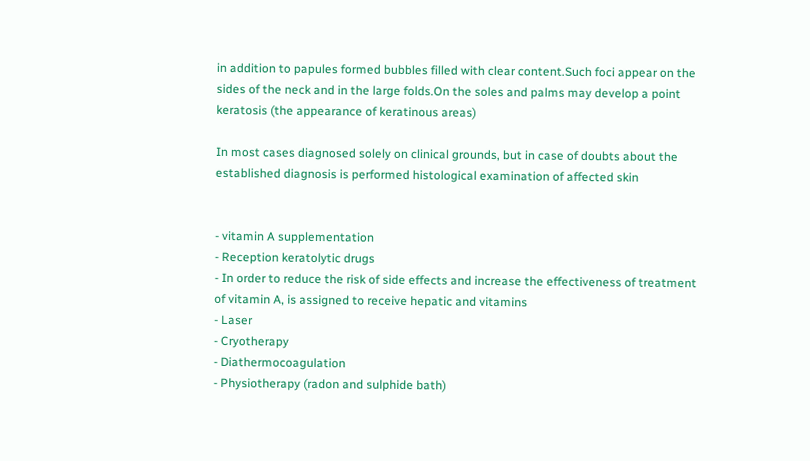in addition to papules formed bubbles filled with clear content.Such foci appear on the sides of the neck and in the large folds.On the soles and palms may develop a point keratosis (the appearance of keratinous areas)

In most cases diagnosed solely on clinical grounds, but in case of doubts about the established diagnosis is performed histological examination of affected skin


- vitamin A supplementation
- Reception keratolytic drugs
- In order to reduce the risk of side effects and increase the effectiveness of treatment of vitamin A, is assigned to receive hepatic and vitamins
- Laser
- Cryotherapy
- Diathermocoagulation
- Physiotherapy (radon and sulphide bath)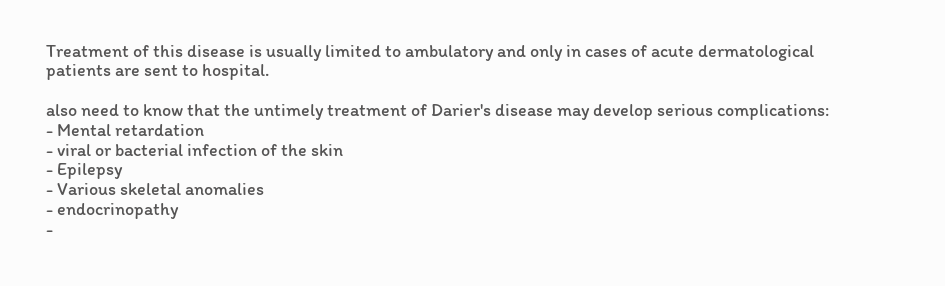Treatment of this disease is usually limited to ambulatory and only in cases of acute dermatological patients are sent to hospital.

also need to know that the untimely treatment of Darier's disease may develop serious complications:
- Mental retardation
- viral or bacterial infection of the skin
- Epilepsy
- Various skeletal anomalies
- endocrinopathy
-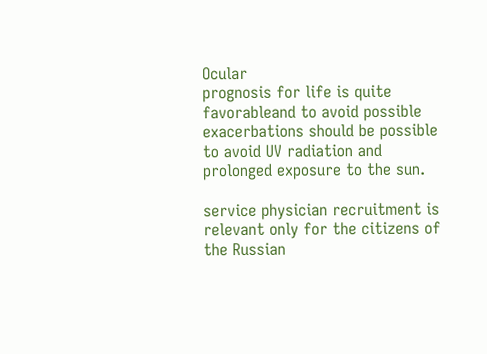Ocular
prognosis for life is quite favorableand to avoid possible exacerbations should be possible to avoid UV radiation and prolonged exposure to the sun.

service physician recruitment is relevant only for the citizens of the Russian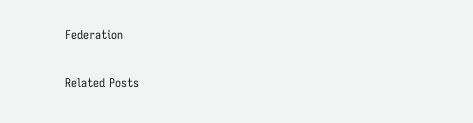Federation

Related Posts